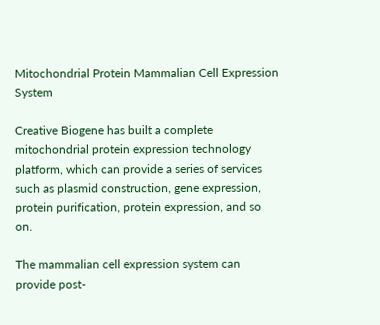Mitochondrial Protein Mammalian Cell Expression System

Creative Biogene has built a complete mitochondrial protein expression technology platform, which can provide a series of services such as plasmid construction, gene expression, protein purification, protein expression, and so on.

The mammalian cell expression system can provide post-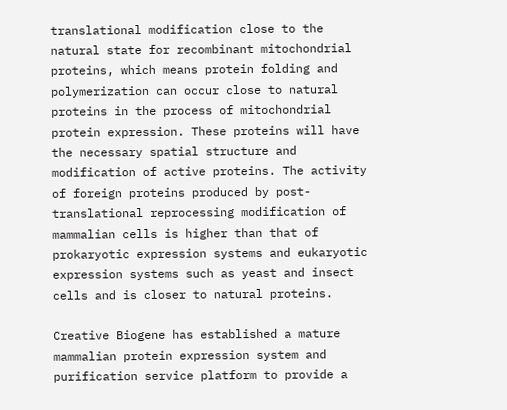translational modification close to the natural state for recombinant mitochondrial proteins, which means protein folding and polymerization can occur close to natural proteins in the process of mitochondrial protein expression. These proteins will have the necessary spatial structure and modification of active proteins. The activity of foreign proteins produced by post-translational reprocessing modification of mammalian cells is higher than that of prokaryotic expression systems and eukaryotic expression systems such as yeast and insect cells and is closer to natural proteins.

Creative Biogene has established a mature mammalian protein expression system and purification service platform to provide a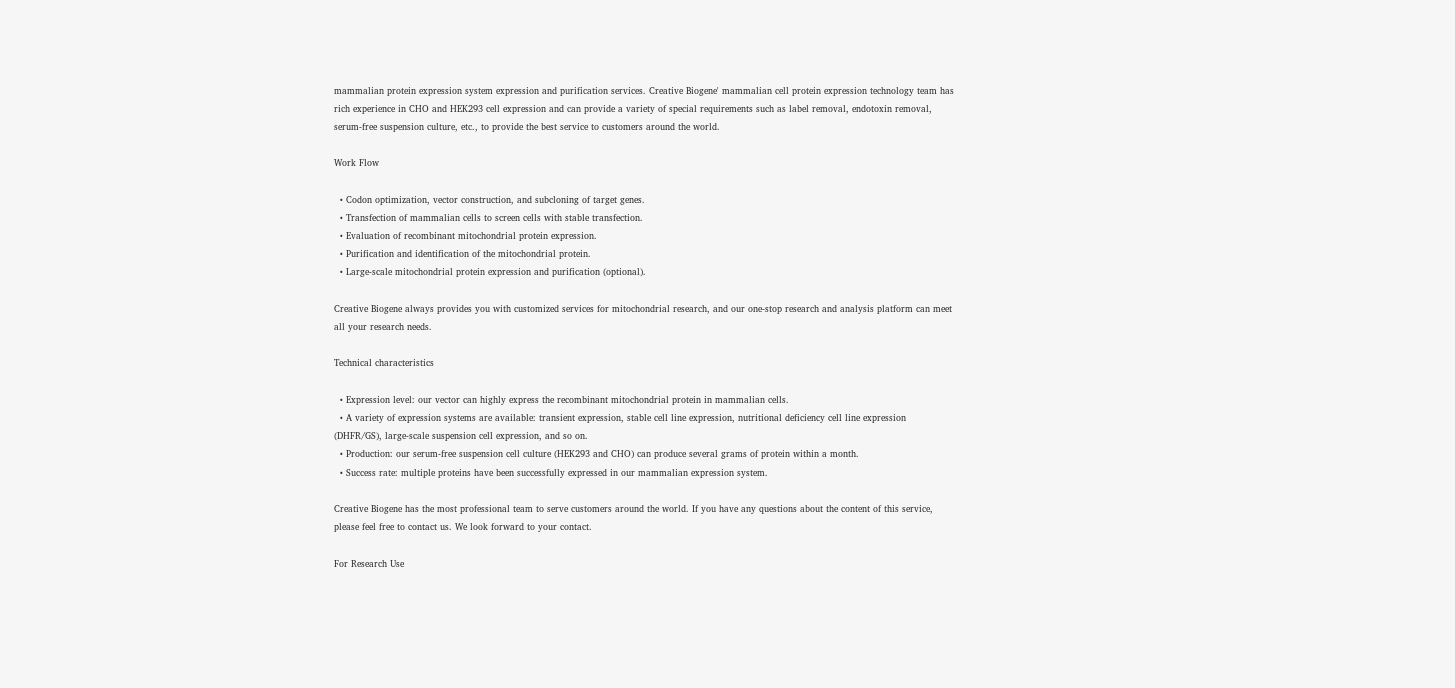mammalian protein expression system expression and purification services. Creative Biogene' mammalian cell protein expression technology team has rich experience in CHO and HEK293 cell expression and can provide a variety of special requirements such as label removal, endotoxin removal, serum-free suspension culture, etc., to provide the best service to customers around the world.

Work Flow

  • Codon optimization, vector construction, and subcloning of target genes.
  • Transfection of mammalian cells to screen cells with stable transfection.
  • Evaluation of recombinant mitochondrial protein expression.
  • Purification and identification of the mitochondrial protein.
  • Large-scale mitochondrial protein expression and purification (optional).

Creative Biogene always provides you with customized services for mitochondrial research, and our one-stop research and analysis platform can meet all your research needs.

Technical characteristics

  • Expression level: our vector can highly express the recombinant mitochondrial protein in mammalian cells.
  • A variety of expression systems are available: transient expression, stable cell line expression, nutritional deficiency cell line expression (DHFR/GS), large-scale suspension cell expression, and so on.
  • Production: our serum-free suspension cell culture (HEK293 and CHO) can produce several grams of protein within a month.
  • Success rate: multiple proteins have been successfully expressed in our mammalian expression system.

Creative Biogene has the most professional team to serve customers around the world. If you have any questions about the content of this service, please feel free to contact us. We look forward to your contact.

For Research Use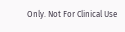Only. Not For Clinical Use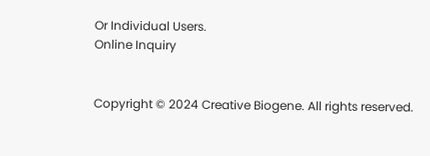Or Individual Users.
Online Inquiry


Copyright © 2024 Creative Biogene. All rights reserved.